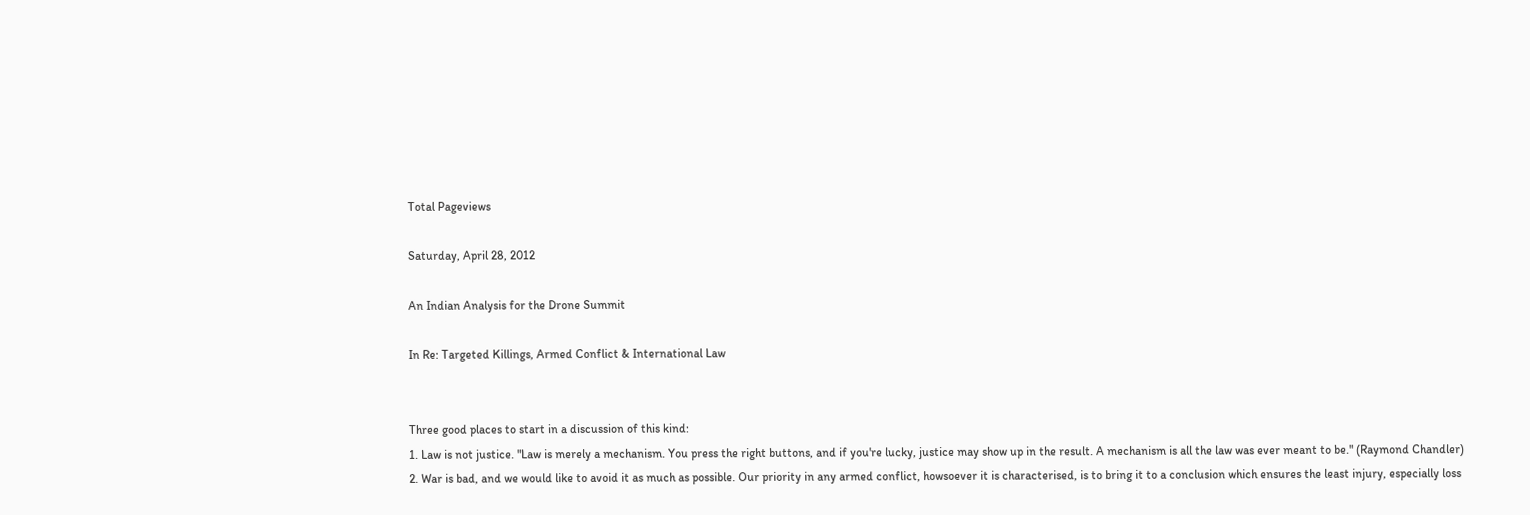Total Pageviews

Saturday, April 28, 2012

An Indian Analysis for the Drone Summit

In Re: Targeted Killings, Armed Conflict & International Law


Three good places to start in a discussion of this kind:
1. Law is not justice. "Law is merely a mechanism. You press the right buttons, and if you're lucky, justice may show up in the result. A mechanism is all the law was ever meant to be." (Raymond Chandler)
2. War is bad, and we would like to avoid it as much as possible. Our priority in any armed conflict, howsoever it is characterised, is to bring it to a conclusion which ensures the least injury, especially loss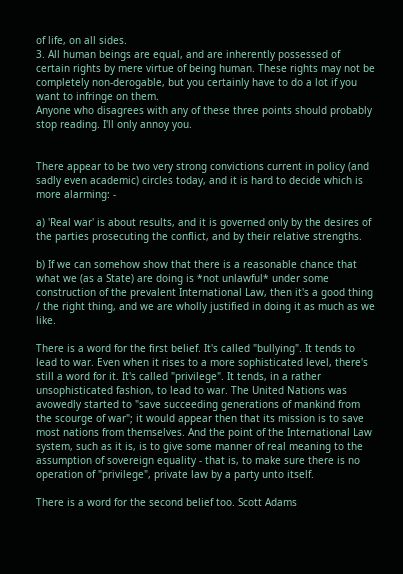of life, on all sides.
3. All human beings are equal, and are inherently possessed of certain rights by mere virtue of being human. These rights may not be completely non-derogable, but you certainly have to do a lot if you want to infringe on them.
Anyone who disagrees with any of these three points should probably stop reading. I'll only annoy you.


There appear to be two very strong convictions current in policy (and sadly even academic) circles today, and it is hard to decide which is more alarming: -

a) 'Real war' is about results, and it is governed only by the desires of the parties prosecuting the conflict, and by their relative strengths.

b) If we can somehow show that there is a reasonable chance that what we (as a State) are doing is *not unlawful* under some construction of the prevalent International Law, then it's a good thing / the right thing, and we are wholly justified in doing it as much as we like.

There is a word for the first belief. It's called "bullying". It tends to lead to war. Even when it rises to a more sophisticated level, there's still a word for it. It's called "privilege". It tends, in a rather unsophisticated fashion, to lead to war. The United Nations was avowedly started to "save succeeding generations of mankind from the scourge of war"; it would appear then that its mission is to save most nations from themselves. And the point of the International Law system, such as it is, is to give some manner of real meaning to the assumption of sovereign equality - that is, to make sure there is no operation of "privilege", private law by a party unto itself.

There is a word for the second belief too. Scott Adams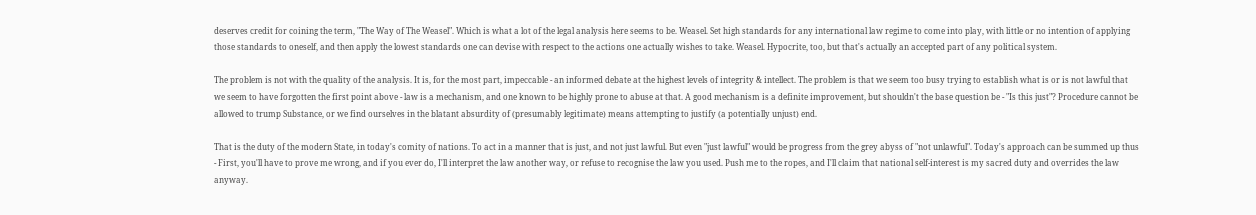deserves credit for coining the term, "The Way of The Weasel". Which is what a lot of the legal analysis here seems to be. Weasel. Set high standards for any international law regime to come into play, with little or no intention of applying those standards to oneself, and then apply the lowest standards one can devise with respect to the actions one actually wishes to take. Weasel. Hypocrite, too, but that's actually an accepted part of any political system.

The problem is not with the quality of the analysis. It is, for the most part, impeccable - an informed debate at the highest levels of integrity & intellect. The problem is that we seem too busy trying to establish what is or is not lawful that we seem to have forgotten the first point above - law is a mechanism, and one known to be highly prone to abuse at that. A good mechanism is a definite improvement, but shouldn't the base question be - "Is this just"? Procedure cannot be allowed to trump Substance, or we find ourselves in the blatant absurdity of (presumably legitimate) means attempting to justify (a potentially unjust) end.

That is the duty of the modern State, in today's comity of nations. To act in a manner that is just, and not just lawful. But even "just lawful" would be progress from the grey abyss of "not unlawful". Today's approach can be summed up thus - First, you'll have to prove me wrong, and if you ever do, I'll interpret the law another way, or refuse to recognise the law you used. Push me to the ropes, and I'll claim that national self-interest is my sacred duty and overrides the law anyway.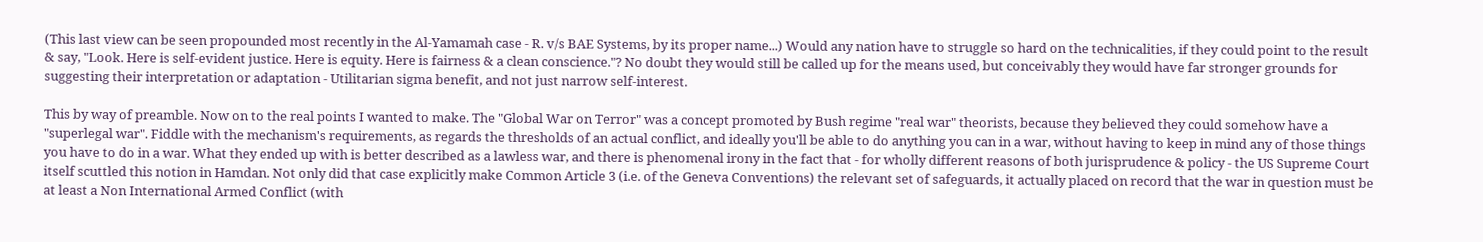(This last view can be seen propounded most recently in the Al-Yamamah case - R. v/s BAE Systems, by its proper name...) Would any nation have to struggle so hard on the technicalities, if they could point to the result & say, "Look. Here is self-evident justice. Here is equity. Here is fairness & a clean conscience."? No doubt they would still be called up for the means used, but conceivably they would have far stronger grounds for suggesting their interpretation or adaptation - Utilitarian sigma benefit, and not just narrow self-interest.

This by way of preamble. Now on to the real points I wanted to make. The "Global War on Terror" was a concept promoted by Bush regime "real war" theorists, because they believed they could somehow have a "superlegal war". Fiddle with the mechanism's requirements, as regards the thresholds of an actual conflict, and ideally you'll be able to do anything you can in a war, without having to keep in mind any of those things you have to do in a war. What they ended up with is better described as a lawless war, and there is phenomenal irony in the fact that - for wholly different reasons of both jurisprudence & policy - the US Supreme Court itself scuttled this notion in Hamdan. Not only did that case explicitly make Common Article 3 (i.e. of the Geneva Conventions) the relevant set of safeguards, it actually placed on record that the war in question must be at least a Non International Armed Conflict (with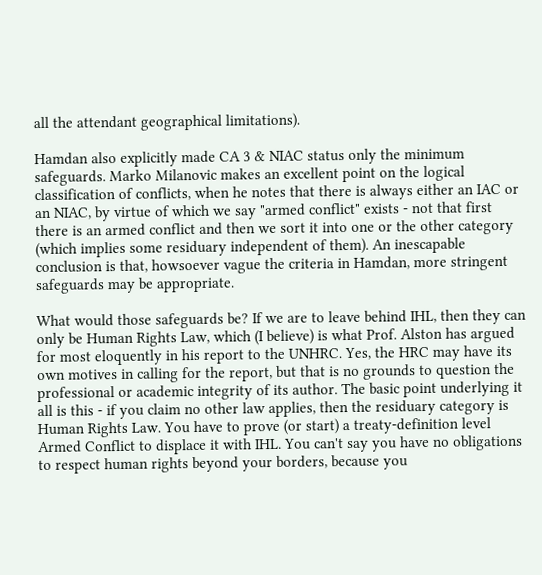all the attendant geographical limitations).

Hamdan also explicitly made CA 3 & NIAC status only the minimum safeguards. Marko Milanovic makes an excellent point on the logical classification of conflicts, when he notes that there is always either an IAC or an NIAC, by virtue of which we say "armed conflict" exists - not that first there is an armed conflict and then we sort it into one or the other category (which implies some residuary independent of them). An inescapable conclusion is that, howsoever vague the criteria in Hamdan, more stringent safeguards may be appropriate.

What would those safeguards be? If we are to leave behind IHL, then they can only be Human Rights Law, which (I believe) is what Prof. Alston has argued for most eloquently in his report to the UNHRC. Yes, the HRC may have its own motives in calling for the report, but that is no grounds to question the professional or academic integrity of its author. The basic point underlying it all is this - if you claim no other law applies, then the residuary category is Human Rights Law. You have to prove (or start) a treaty-definition level Armed Conflict to displace it with IHL. You can't say you have no obligations to respect human rights beyond your borders, because you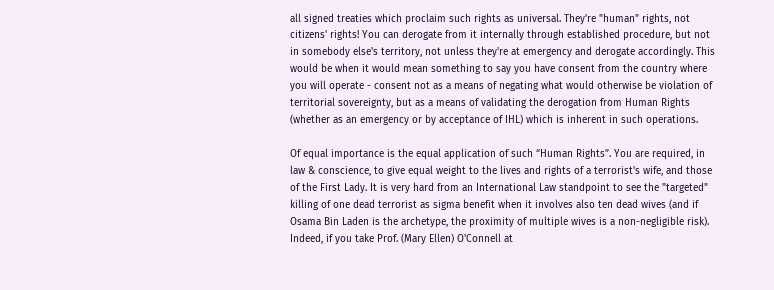all signed treaties which proclaim such rights as universal. They're "human" rights, not citizens' rights! You can derogate from it internally through established procedure, but not in somebody else's territory, not unless they're at emergency and derogate accordingly. This would be when it would mean something to say you have consent from the country where you will operate - consent not as a means of negating what would otherwise be violation of territorial sovereignty, but as a means of validating the derogation from Human Rights (whether as an emergency or by acceptance of IHL) which is inherent in such operations.

Of equal importance is the equal application of such “Human Rights”. You are required, in law & conscience, to give equal weight to the lives and rights of a terrorist's wife, and those of the First Lady. It is very hard from an International Law standpoint to see the "targeted" killing of one dead terrorist as sigma benefit when it involves also ten dead wives (and if Osama Bin Laden is the archetype, the proximity of multiple wives is a non-negligible risk). Indeed, if you take Prof. (Mary Ellen) O'Connell at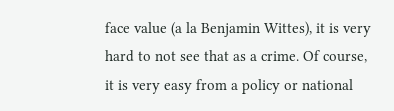face value (a la Benjamin Wittes), it is very hard to not see that as a crime. Of course, it is very easy from a policy or national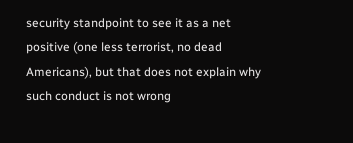security standpoint to see it as a net positive (one less terrorist, no dead Americans), but that does not explain why such conduct is not wrong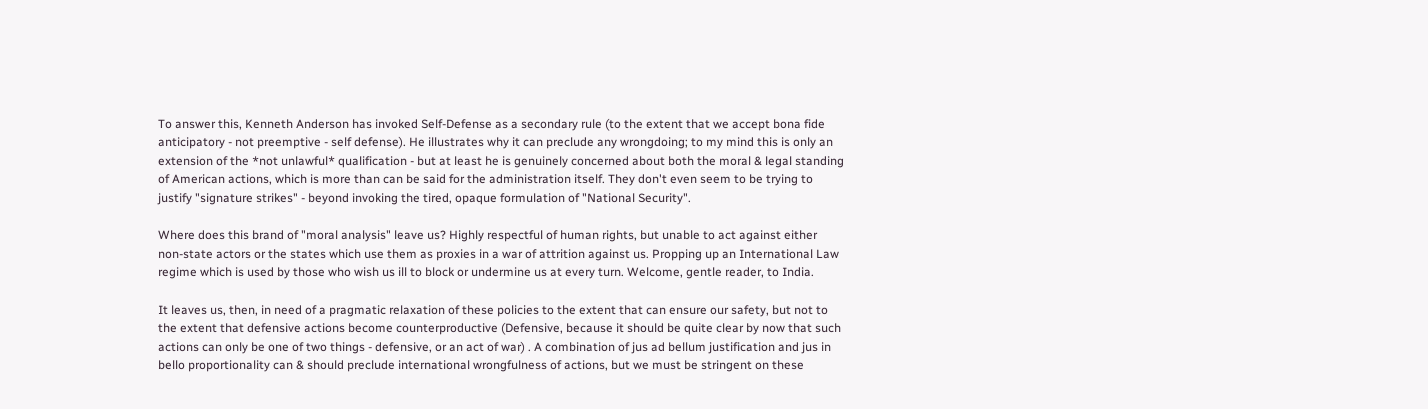To answer this, Kenneth Anderson has invoked Self-Defense as a secondary rule (to the extent that we accept bona fide anticipatory - not preemptive - self defense). He illustrates why it can preclude any wrongdoing; to my mind this is only an extension of the *not unlawful* qualification - but at least he is genuinely concerned about both the moral & legal standing of American actions, which is more than can be said for the administration itself. They don't even seem to be trying to justify "signature strikes" - beyond invoking the tired, opaque formulation of "National Security".

Where does this brand of "moral analysis" leave us? Highly respectful of human rights, but unable to act against either non-state actors or the states which use them as proxies in a war of attrition against us. Propping up an International Law regime which is used by those who wish us ill to block or undermine us at every turn. Welcome, gentle reader, to India.

It leaves us, then, in need of a pragmatic relaxation of these policies to the extent that can ensure our safety, but not to the extent that defensive actions become counterproductive (Defensive, because it should be quite clear by now that such actions can only be one of two things - defensive, or an act of war) . A combination of jus ad bellum justification and jus in bello proportionality can & should preclude international wrongfulness of actions, but we must be stringent on these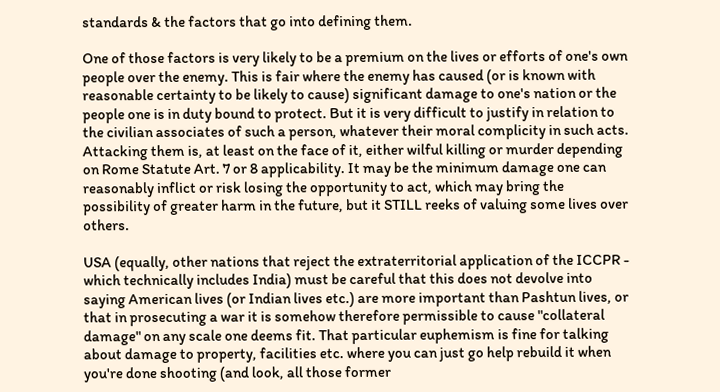standards & the factors that go into defining them.

One of those factors is very likely to be a premium on the lives or efforts of one's own people over the enemy. This is fair where the enemy has caused (or is known with reasonable certainty to be likely to cause) significant damage to one's nation or the people one is in duty bound to protect. But it is very difficult to justify in relation to the civilian associates of such a person, whatever their moral complicity in such acts. Attacking them is, at least on the face of it, either wilful killing or murder depending on Rome Statute Art. 7 or 8 applicability. It may be the minimum damage one can reasonably inflict or risk losing the opportunity to act, which may bring the possibility of greater harm in the future, but it STILL reeks of valuing some lives over others.

USA (equally, other nations that reject the extraterritorial application of the ICCPR - which technically includes India) must be careful that this does not devolve into saying American lives (or Indian lives etc.) are more important than Pashtun lives, or that in prosecuting a war it is somehow therefore permissible to cause "collateral damage" on any scale one deems fit. That particular euphemism is fine for talking about damage to property, facilities etc. where you can just go help rebuild it when you're done shooting (and look, all those former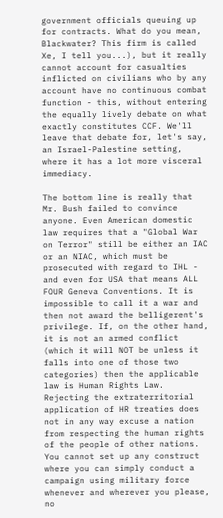government officials queuing up for contracts. What do you mean, Blackwater? This firm is called Xe, I tell you...), but it really cannot account for casualties inflicted on civilians who by any account have no continuous combat function - this, without entering the equally lively debate on what exactly constitutes CCF. We'll leave that debate for, let's say, an Israel-Palestine setting, where it has a lot more visceral immediacy.

The bottom line is really that Mr. Bush failed to convince anyone. Even American domestic law requires that a "Global War on Terror" still be either an IAC or an NIAC, which must be prosecuted with regard to IHL - and even for USA that means ALL FOUR Geneva Conventions. It is impossible to call it a war and then not award the belligerent's privilege. If, on the other hand, it is not an armed conflict (which it will NOT be unless it falls into one of those two categories) then the applicable law is Human Rights Law. Rejecting the extraterritorial application of HR treaties does not in any way excuse a nation from respecting the human rights of the people of other nations. You cannot set up any construct where you can simply conduct a campaign using military force whenever and wherever you please, no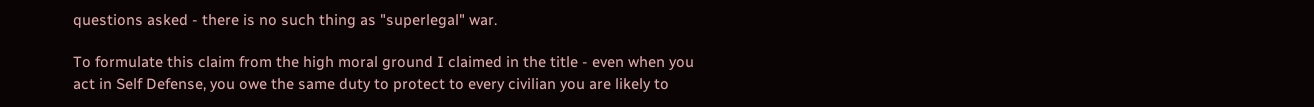questions asked - there is no such thing as "superlegal" war.

To formulate this claim from the high moral ground I claimed in the title - even when you act in Self Defense, you owe the same duty to protect to every civilian you are likely to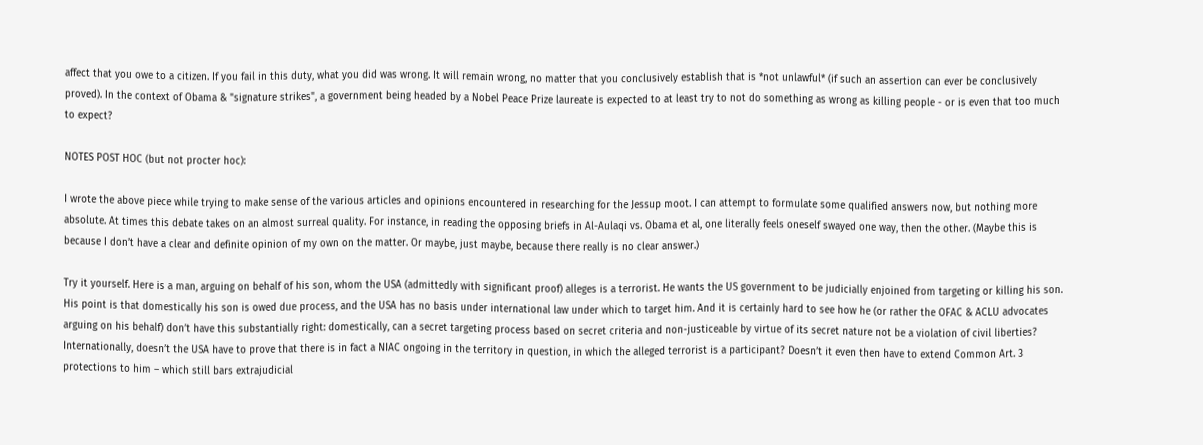affect that you owe to a citizen. If you fail in this duty, what you did was wrong. It will remain wrong, no matter that you conclusively establish that is *not unlawful* (if such an assertion can ever be conclusively proved). In the context of Obama & "signature strikes", a government being headed by a Nobel Peace Prize laureate is expected to at least try to not do something as wrong as killing people - or is even that too much to expect?

NOTES POST HOC (but not procter hoc):

I wrote the above piece while trying to make sense of the various articles and opinions encountered in researching for the Jessup moot. I can attempt to formulate some qualified answers now, but nothing more absolute. At times this debate takes on an almost surreal quality. For instance, in reading the opposing briefs in Al-Aulaqi vs. Obama et al, one literally feels oneself swayed one way, then the other. (Maybe this is because I don’t have a clear and definite opinion of my own on the matter. Or maybe, just maybe, because there really is no clear answer.)

Try it yourself. Here is a man, arguing on behalf of his son, whom the USA (admittedly with significant proof) alleges is a terrorist. He wants the US government to be judicially enjoined from targeting or killing his son. His point is that domestically his son is owed due process, and the USA has no basis under international law under which to target him. And it is certainly hard to see how he (or rather the OFAC & ACLU advocates arguing on his behalf) don’t have this substantially right: domestically, can a secret targeting process based on secret criteria and non-justiceable by virtue of its secret nature not be a violation of civil liberties? Internationally, doesn’t the USA have to prove that there is in fact a NIAC ongoing in the territory in question, in which the alleged terrorist is a participant? Doesn’t it even then have to extend Common Art. 3 protections to him – which still bars extrajudicial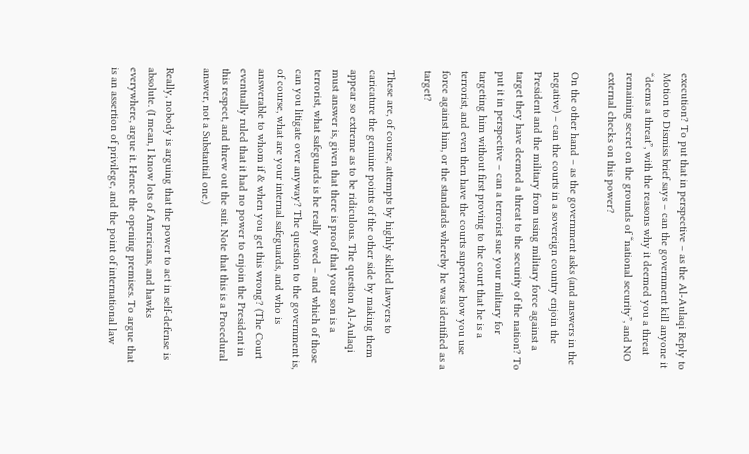execution? To put that in perspective – as the Al-Aulaqi Reply to Motion to Dismiss brief says – can the government kill anyone it “deems a threat”, with the reasons why it deemed you a threat remaining secret on the grounds of “national security”, and NO external checks on this power?

On the other hand – as the government asks (and answers in the negative) – can the courts in a sovereign country enjoin the President and the military from using military force against a target they have deemed a threat to the security of the nation? To put it in perspective – can a terrorist sue your military for targeting him without first proving to the court that he is a terrorist, and even then have the courts supervise how you use force against him, or the standards whereby he was identified as a target?

These are, of course, attempts by highly skilled lawyers to caricature the genuine points of the other side by making them appear so extreme as to be ridiculous. The question Al-Aulaqi must answer is, given that there is proof that your son is a terrorist, what safeguards is he really owed – and which of those can you litigate over anyway? The question to the government is, of course, what are your internal safeguards, and who is answerable to whom if & when you get this wrong? (The Court eventually ruled that it had no power to enjoin the President in this respect, and threw out the suit. Note that this is a Procedural answer, not a Substantial one.)

Really, nobody is arguing that the power to act in self-defense is absolute. (I mean, I know lots of Americans, and hawks everywhere, argue it. Hence the opening premises. To argue that is an assertion of privilege, and the point of international law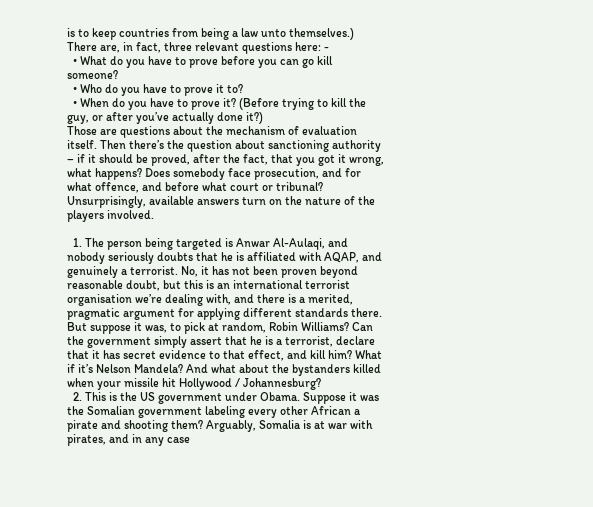is to keep countries from being a law unto themselves.) There are, in fact, three relevant questions here: -
  • What do you have to prove before you can go kill someone?
  • Who do you have to prove it to?
  • When do you have to prove it? (Before trying to kill the guy, or after you’ve actually done it?)
Those are questions about the mechanism of evaluation itself. Then there’s the question about sanctioning authority – if it should be proved, after the fact, that you got it wrong, what happens? Does somebody face prosecution, and for what offence, and before what court or tribunal? Unsurprisingly, available answers turn on the nature of the players involved.

  1. The person being targeted is Anwar Al-Aulaqi, and nobody seriously doubts that he is affiliated with AQAP, and genuinely a terrorist. No, it has not been proven beyond reasonable doubt, but this is an international terrorist organisation we’re dealing with, and there is a merited, pragmatic argument for applying different standards there. But suppose it was, to pick at random, Robin Williams? Can the government simply assert that he is a terrorist, declare that it has secret evidence to that effect, and kill him? What if it’s Nelson Mandela? And what about the bystanders killed when your missile hit Hollywood / Johannesburg?
  2. This is the US government under Obama. Suppose it was the Somalian government labeling every other African a pirate and shooting them? Arguably, Somalia is at war with pirates, and in any case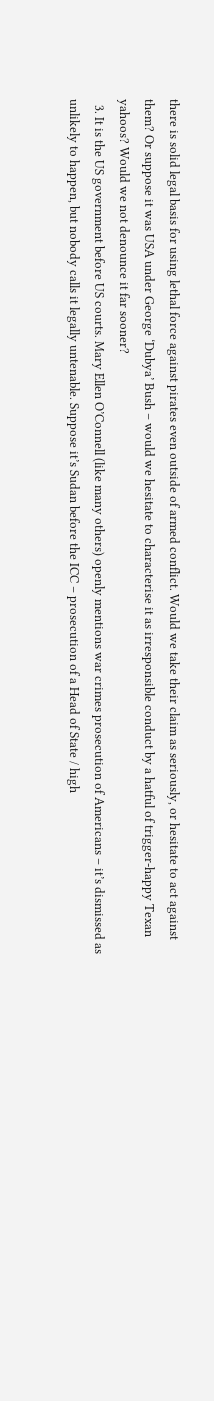there is solid legal basis for using lethal force against pirates even outside of armed conflict. Would we take their claim as seriously, or hesitate to act against them? Or suppose it was USA under George ‘Dubya’ Bush – would we hesitate to characterise it as irresponsible conduct by a hatful of trigger-happy Texan yahoos? Would we not denounce it far sooner?
  3. It is the US government before US courts. Mary Ellen O’Connell (like many others) openly mentions war crimes prosecution of Americans – it’s dismissed as unlikely to happen, but nobody calls it legally untenable. Suppose it’s Sudan before the ICC – prosecution of a Head of State / high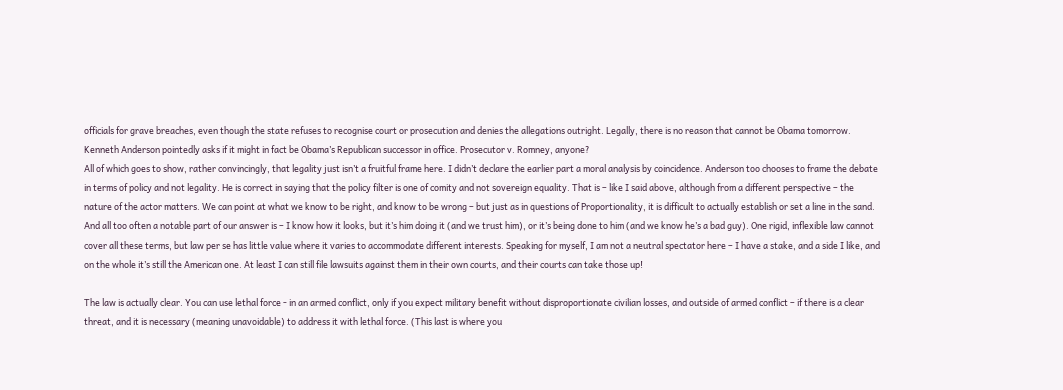officials for grave breaches, even though the state refuses to recognise court or prosecution and denies the allegations outright. Legally, there is no reason that cannot be Obama tomorrow. Kenneth Anderson pointedly asks if it might in fact be Obama’s Republican successor in office. Prosecutor v. Romney, anyone?
All of which goes to show, rather convincingly, that legality just isn’t a fruitful frame here. I didn’t declare the earlier part a moral analysis by coincidence. Anderson too chooses to frame the debate in terms of policy and not legality. He is correct in saying that the policy filter is one of comity and not sovereign equality. That is – like I said above, although from a different perspective – the nature of the actor matters. We can point at what we know to be right, and know to be wrong – but just as in questions of Proportionality, it is difficult to actually establish or set a line in the sand. And all too often a notable part of our answer is – I know how it looks, but it’s him doing it (and we trust him), or it’s being done to him (and we know he’s a bad guy). One rigid, inflexible law cannot cover all these terms, but law per se has little value where it varies to accommodate different interests. Speaking for myself, I am not a neutral spectator here – I have a stake, and a side I like, and on the whole it’s still the American one. At least I can still file lawsuits against them in their own courts, and their courts can take those up!

The law is actually clear. You can use lethal force - in an armed conflict, only if you expect military benefit without disproportionate civilian losses, and outside of armed conflict – if there is a clear threat, and it is necessary (meaning unavoidable) to address it with lethal force. (This last is where you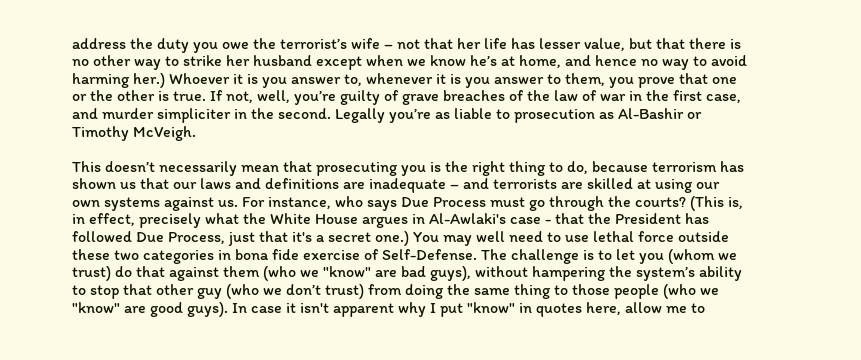address the duty you owe the terrorist’s wife – not that her life has lesser value, but that there is no other way to strike her husband except when we know he’s at home, and hence no way to avoid harming her.) Whoever it is you answer to, whenever it is you answer to them, you prove that one or the other is true. If not, well, you’re guilty of grave breaches of the law of war in the first case, and murder simpliciter in the second. Legally you’re as liable to prosecution as Al-Bashir or Timothy McVeigh.

This doesn’t necessarily mean that prosecuting you is the right thing to do, because terrorism has shown us that our laws and definitions are inadequate – and terrorists are skilled at using our own systems against us. For instance, who says Due Process must go through the courts? (This is, in effect, precisely what the White House argues in Al-Awlaki's case - that the President has followed Due Process, just that it's a secret one.) You may well need to use lethal force outside these two categories in bona fide exercise of Self-Defense. The challenge is to let you (whom we trust) do that against them (who we "know" are bad guys), without hampering the system’s ability to stop that other guy (who we don’t trust) from doing the same thing to those people (who we "know" are good guys). In case it isn't apparent why I put "know" in quotes here, allow me to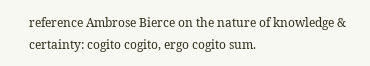reference Ambrose Bierce on the nature of knowledge & certainty: cogito cogito, ergo cogito sum.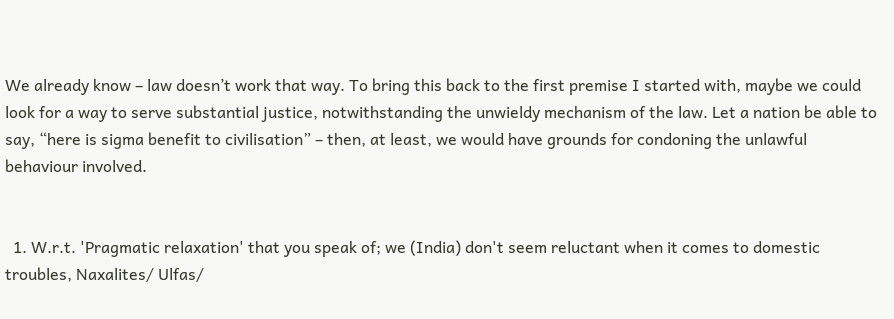We already know – law doesn’t work that way. To bring this back to the first premise I started with, maybe we could look for a way to serve substantial justice, notwithstanding the unwieldy mechanism of the law. Let a nation be able to say, “here is sigma benefit to civilisation” – then, at least, we would have grounds for condoning the unlawful behaviour involved.


  1. W.r.t. 'Pragmatic relaxation' that you speak of; we (India) don't seem reluctant when it comes to domestic troubles, Naxalites/ Ulfas/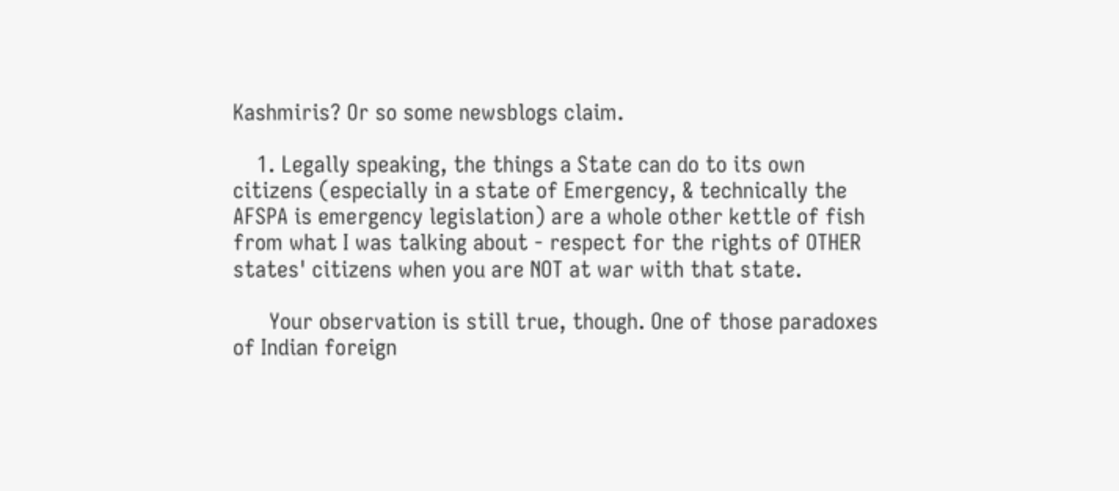Kashmiris? Or so some newsblogs claim.

    1. Legally speaking, the things a State can do to its own citizens (especially in a state of Emergency, & technically the AFSPA is emergency legislation) are a whole other kettle of fish from what I was talking about - respect for the rights of OTHER states' citizens when you are NOT at war with that state.

      Your observation is still true, though. One of those paradoxes of Indian foreign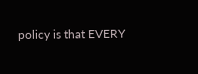policy is that EVERY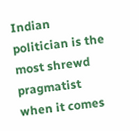Indian politician is the most shrewd pragmatist when it comes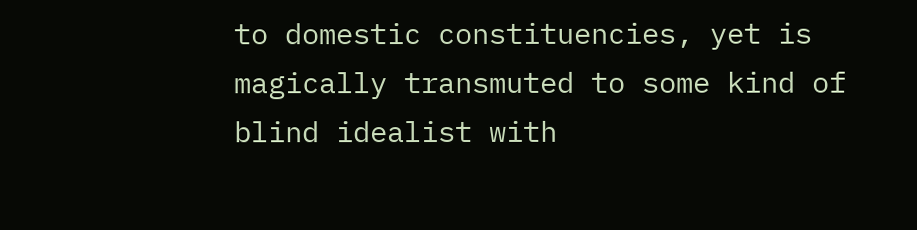to domestic constituencies, yet is magically transmuted to some kind of blind idealist with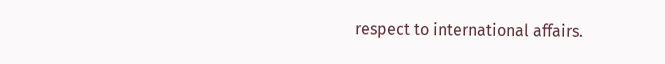respect to international affairs.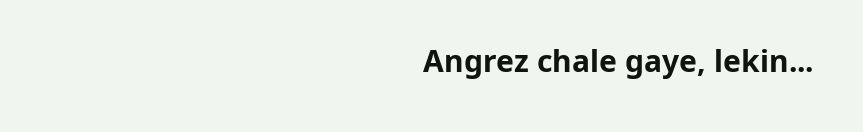Angrez chale gaye, lekin...